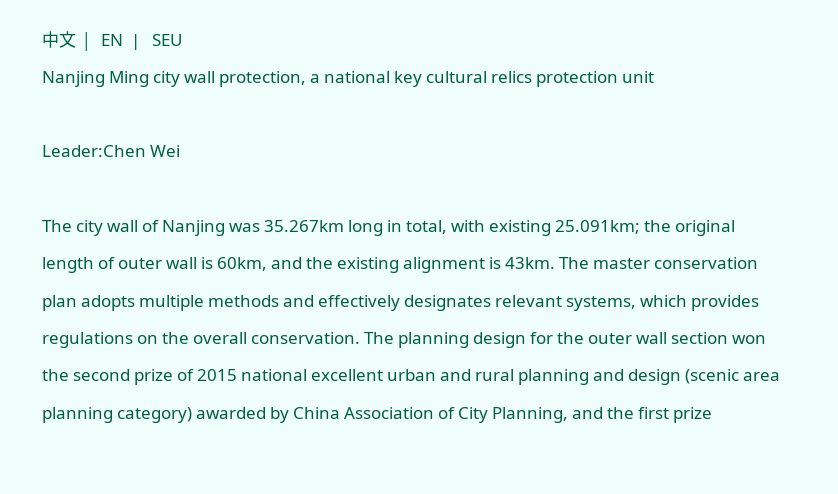中文  |   EN  |   SEU
Nanjing Ming city wall protection, a national key cultural relics protection unit

Leader:Chen Wei

The city wall of Nanjing was 35.267km long in total, with existing 25.091km; the original length of outer wall is 60km, and the existing alignment is 43km. The master conservation plan adopts multiple methods and effectively designates relevant systems, which provides regulations on the overall conservation. The planning design for the outer wall section won the second prize of 2015 national excellent urban and rural planning and design (scenic area planning category) awarded by China Association of City Planning, and the first prize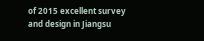of 2015 excellent survey and design in Jiangsu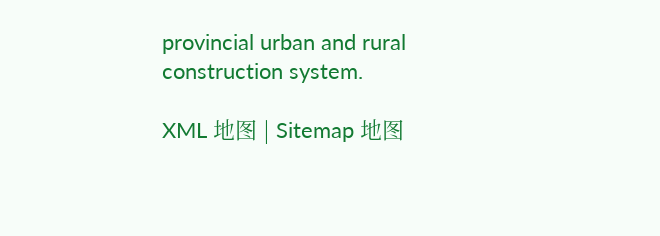provincial urban and rural construction system.

XML 地图 | Sitemap 地图